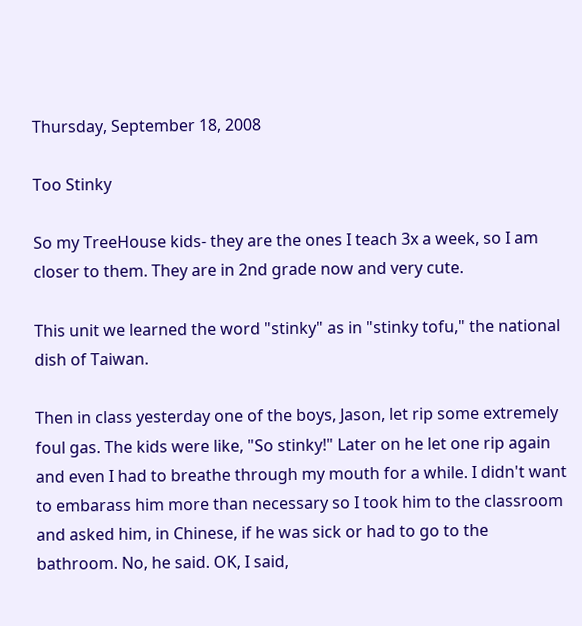Thursday, September 18, 2008

Too Stinky

So my TreeHouse kids- they are the ones I teach 3x a week, so I am closer to them. They are in 2nd grade now and very cute.

This unit we learned the word "stinky" as in "stinky tofu," the national dish of Taiwan.

Then in class yesterday one of the boys, Jason, let rip some extremely foul gas. The kids were like, "So stinky!" Later on he let one rip again and even I had to breathe through my mouth for a while. I didn't want to embarass him more than necessary so I took him to the classroom and asked him, in Chinese, if he was sick or had to go to the bathroom. No, he said. OK, I said,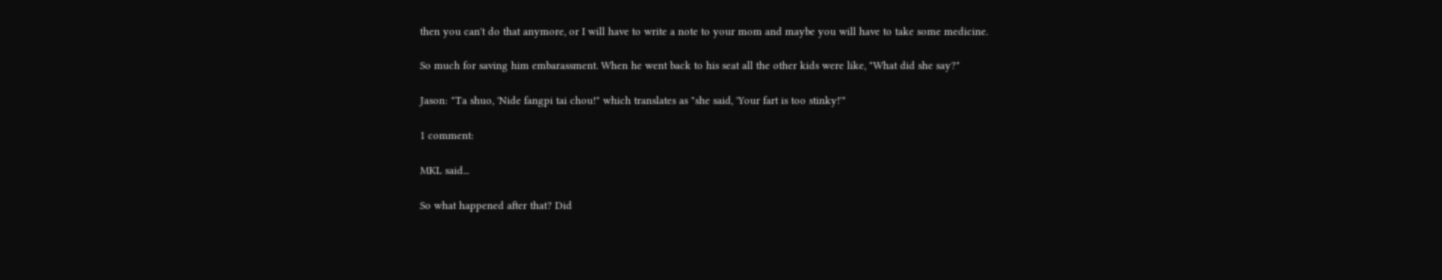then you can't do that anymore, or I will have to write a note to your mom and maybe you will have to take some medicine.

So much for saving him embarassment. When he went back to his seat all the other kids were like, "What did she say?"

Jason: "Ta shuo, 'Nide fangpi tai chou!" which translates as "she said, 'Your fart is too stinky!'"

1 comment:

MKL said...

So what happened after that? Did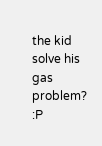the kid solve his gas problem? :P